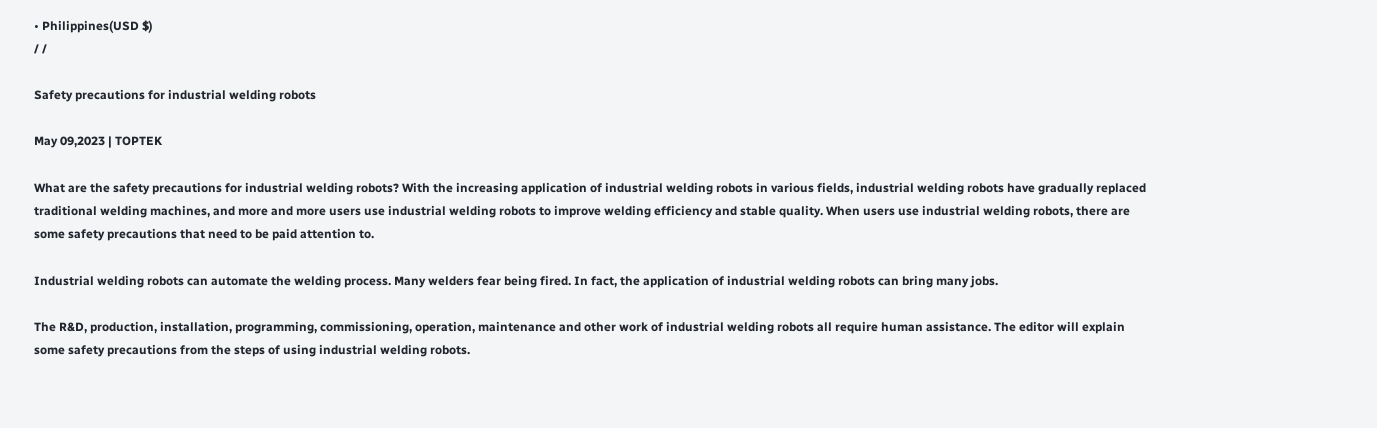• Philippines(USD $)
/ /

Safety precautions for industrial welding robots

May 09,2023 | TOPTEK

What are the safety precautions for industrial welding robots? With the increasing application of industrial welding robots in various fields, industrial welding robots have gradually replaced traditional welding machines, and more and more users use industrial welding robots to improve welding efficiency and stable quality. When users use industrial welding robots, there are some safety precautions that need to be paid attention to.

Industrial welding robots can automate the welding process. Many welders fear being fired. In fact, the application of industrial welding robots can bring many jobs.

The R&D, production, installation, programming, commissioning, operation, maintenance and other work of industrial welding robots all require human assistance. The editor will explain some safety precautions from the steps of using industrial welding robots.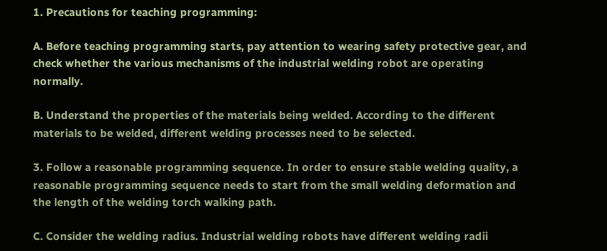1. Precautions for teaching programming:

A. Before teaching programming starts, pay attention to wearing safety protective gear, and check whether the various mechanisms of the industrial welding robot are operating normally.

B. Understand the properties of the materials being welded. According to the different materials to be welded, different welding processes need to be selected.

3. Follow a reasonable programming sequence. In order to ensure stable welding quality, a reasonable programming sequence needs to start from the small welding deformation and the length of the welding torch walking path.

C. Consider the welding radius. Industrial welding robots have different welding radii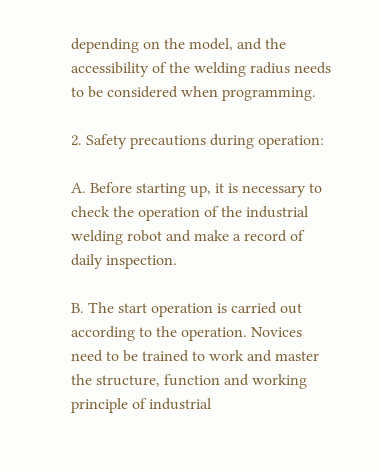depending on the model, and the accessibility of the welding radius needs to be considered when programming.

2. Safety precautions during operation:

A. Before starting up, it is necessary to check the operation of the industrial welding robot and make a record of daily inspection.

B. The start operation is carried out according to the operation. Novices need to be trained to work and master the structure, function and working principle of industrial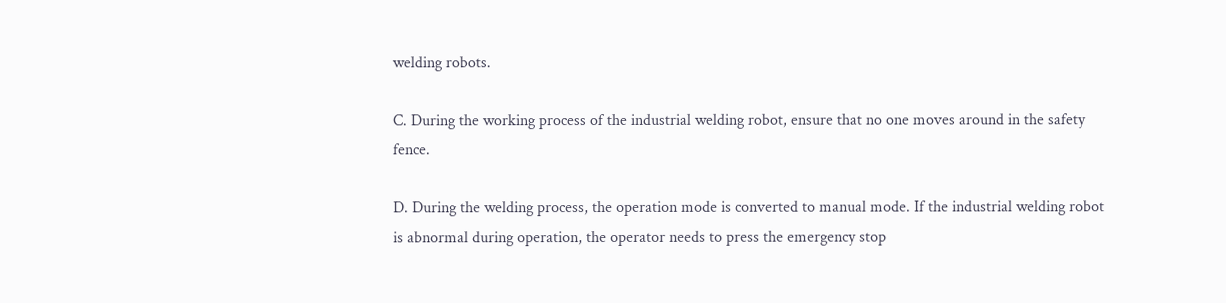welding robots.

C. During the working process of the industrial welding robot, ensure that no one moves around in the safety fence.

D. During the welding process, the operation mode is converted to manual mode. If the industrial welding robot is abnormal during operation, the operator needs to press the emergency stop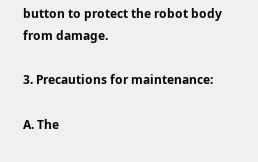button to protect the robot body from damage.

3. Precautions for maintenance:

A. The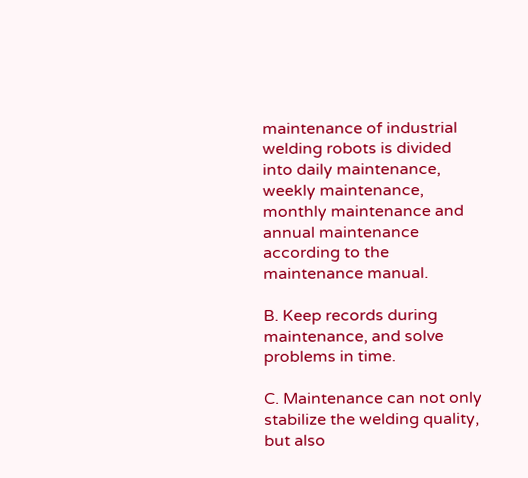maintenance of industrial welding robots is divided into daily maintenance, weekly maintenance, monthly maintenance and annual maintenance according to the maintenance manual.

B. Keep records during maintenance, and solve problems in time.

C. Maintenance can not only stabilize the welding quality, but also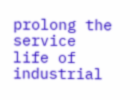prolong the service life of industrial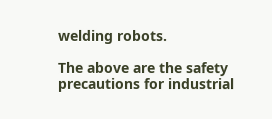welding robots.

The above are the safety precautions for industrial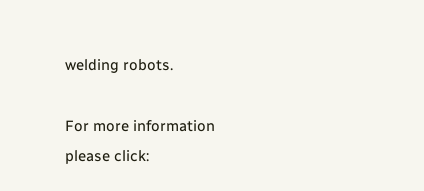welding robots.

For more information please click: